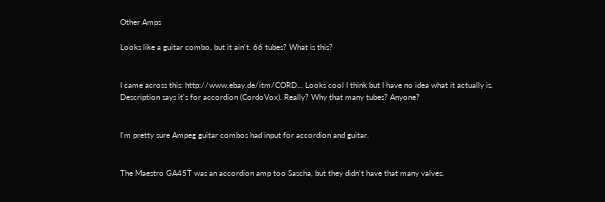Other Amps

Looks like a guitar combo, but it ain’t. 66 tubes? What is this?


I came across this: http://www.ebay.de/itm/CORD... Looks cool I think but I have no idea what it actually is. Description says it's for accordion (CordoVox). Really? Why that many tubes? Anyone?


I'm pretty sure Ampeg guitar combos had input for accordion and guitar.


The Maestro GA45T was an accordion amp too Sascha, but they didn't have that many valves.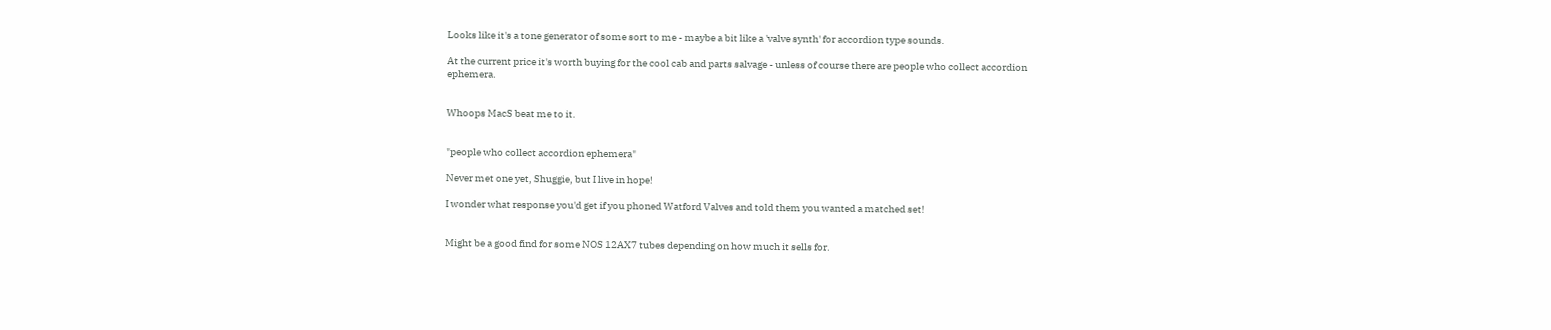Looks like it's a tone generator of some sort to me - maybe a bit like a 'valve synth' for accordion type sounds.

At the current price it's worth buying for the cool cab and parts salvage - unless of course there are people who collect accordion ephemera.


Whoops MacS beat me to it.


"people who collect accordion ephemera"

Never met one yet, Shuggie, but I live in hope!

I wonder what response you'd get if you phoned Watford Valves and told them you wanted a matched set!


Might be a good find for some NOS 12AX7 tubes depending on how much it sells for.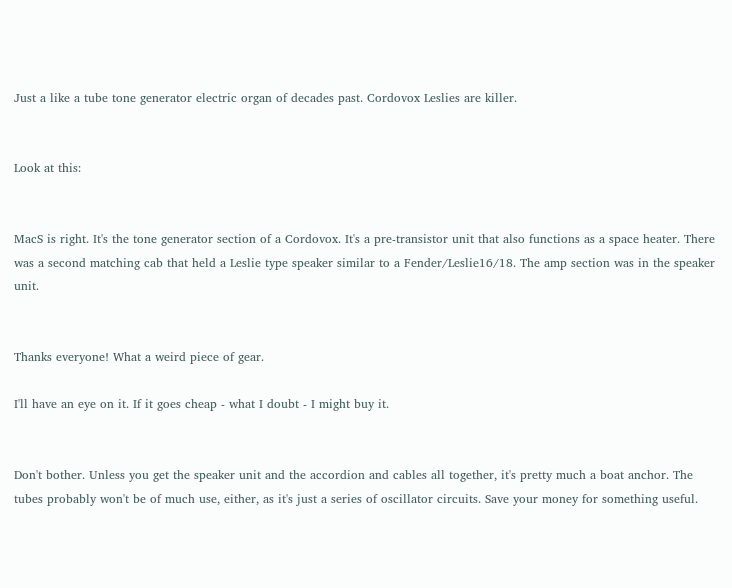Just a like a tube tone generator electric organ of decades past. Cordovox Leslies are killer.


Look at this:


MacS is right. It's the tone generator section of a Cordovox. It's a pre-transistor unit that also functions as a space heater. There was a second matching cab that held a Leslie type speaker similar to a Fender/Leslie16/18. The amp section was in the speaker unit.


Thanks everyone! What a weird piece of gear.

I'll have an eye on it. If it goes cheap - what I doubt - I might buy it.


Don't bother. Unless you get the speaker unit and the accordion and cables all together, it's pretty much a boat anchor. The tubes probably won't be of much use, either, as it's just a series of oscillator circuits. Save your money for something useful.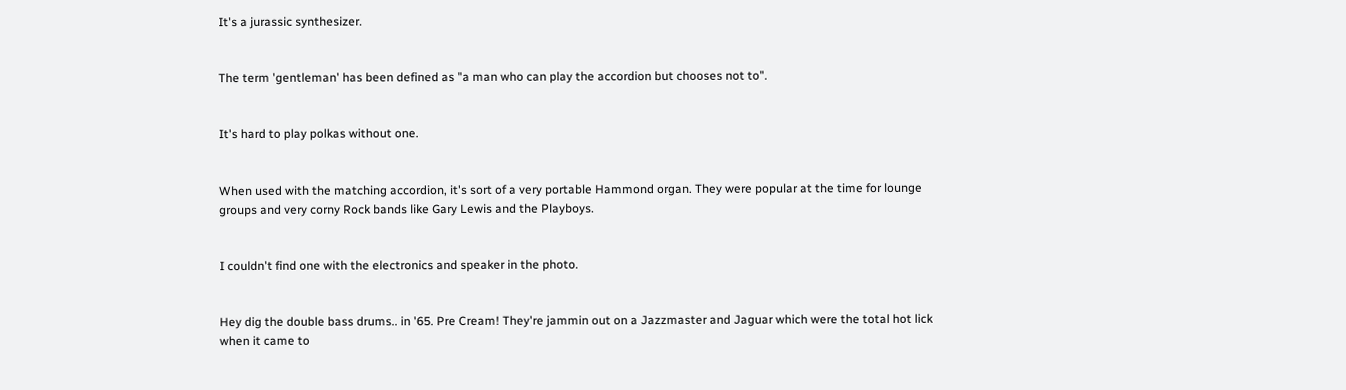It's a jurassic synthesizer.


The term 'gentleman' has been defined as "a man who can play the accordion but chooses not to".


It's hard to play polkas without one.


When used with the matching accordion, it's sort of a very portable Hammond organ. They were popular at the time for lounge groups and very corny Rock bands like Gary Lewis and the Playboys.


I couldn't find one with the electronics and speaker in the photo.


Hey dig the double bass drums.. in '65. Pre Cream! They're jammin out on a Jazzmaster and Jaguar which were the total hot lick when it came to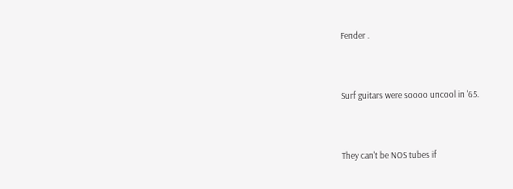Fender .


Surf guitars were soooo uncool in '65.


They can't be NOS tubes if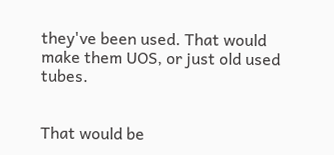they've been used. That would make them UOS, or just old used tubes.


That would be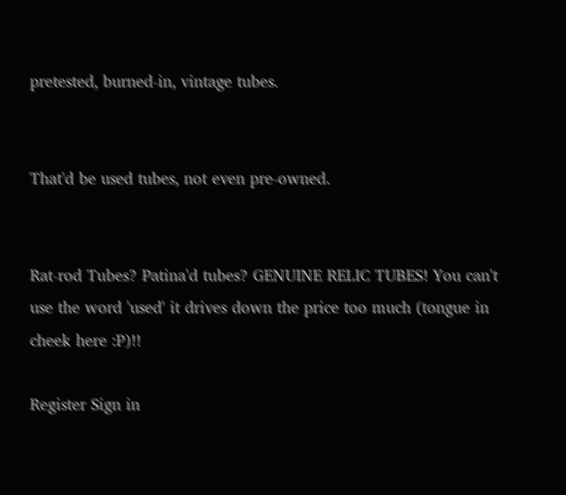pretested, burned-in, vintage tubes.


That'd be used tubes, not even pre-owned.


Rat-rod Tubes? Patina'd tubes? GENUINE RELIC TUBES! You can't use the word 'used' it drives down the price too much (tongue in cheek here :P)!!

Register Sign in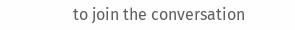to join the conversation